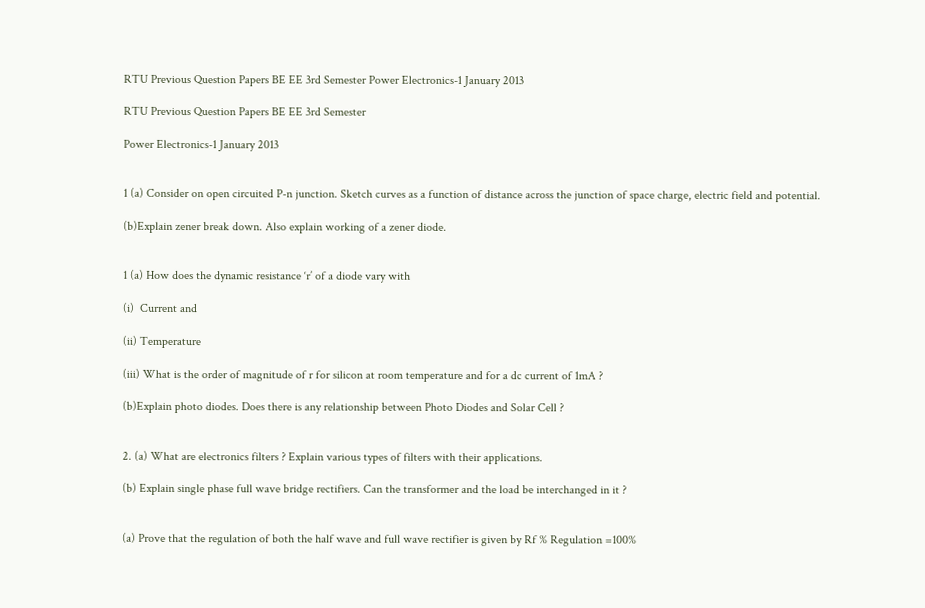RTU Previous Question Papers BE EE 3rd Semester Power Electronics-1 January 2013

RTU Previous Question Papers BE EE 3rd Semester

Power Electronics-1 January 2013


1 (a) Consider on open circuited P-n junction. Sketch curves as a function of distance across the junction of space charge, electric field and potential.

(b)Explain zener break down. Also explain working of a zener diode.


1 (a) How does the dynamic resistance ‘r’ of a diode vary with

(i)  Current and

(ii) Temperature

(iii) What is the order of magnitude of r for silicon at room temperature and for a dc current of 1mA ?

(b)Explain photo diodes. Does there is any relationship between Photo Diodes and Solar Cell ?


2. (a) What are electronics filters ? Explain various types of filters with their applications.

(b) Explain single phase full wave bridge rectifiers. Can the transformer and the load be interchanged in it ?


(a) Prove that the regulation of both the half wave and full wave rectifier is given by Rf % Regulation =100%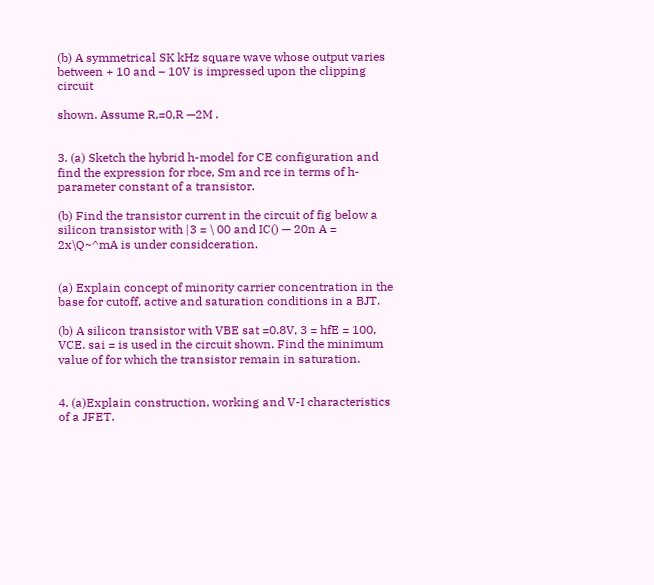(b) A symmetrical SK kHz square wave whose output varies between + 10 and – 10V is impressed upon the clipping circuit

shown. Assume R,=0,R —2M .


3. (a) Sketch the hybrid h-model for CE configuration and find the expression for rbce, Sm and rce in terms of h-parameter constant of a transistor.

(b) Find the transistor current in the circuit of fig below a silicon transistor with |3 = \ 00 and IC() — 20n A = 2x\Q~^mA is under considceration.


(a) Explain concept of minority carrier concentration in the base for cutoff, active and saturation conditions in a BJT.

(b) A silicon transistor with VBE sat =0.8V, 3 = hfE = 100, VCE. sai = is used in the circuit shown. Find the minimum value of for which the transistor remain in saturation.


4. (a)Explain construction, working and V-I characteristics of a JFET.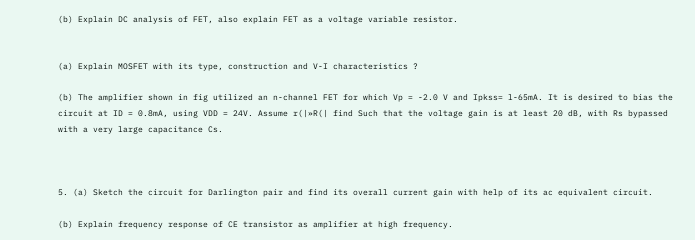(b) Explain DC analysis of FET, also explain FET as a voltage variable resistor.


(a) Explain MOSFET with its type, construction and V-I characteristics ?

(b) The amplifier shown in fig utilized an n-channel FET for which Vp = -2.0 V and Ipkss= l-65mA. It is desired to bias the circuit at ID = 0.8mA, using VDD = 24V. Assume r(|»R(| find Such that the voltage gain is at least 20 dB, with Rs bypassed with a very large capacitance Cs.



5. (a) Sketch the circuit for Darlington pair and find its overall current gain with help of its ac equivalent circuit.

(b) Explain frequency response of CE transistor as amplifier at high frequency.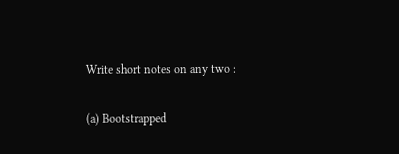Write short notes on any two :

(a) Bootstrapped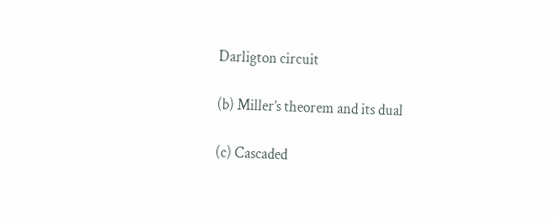Darligton circuit

(b) Miller’s theorem and its dual

(c) Cascaded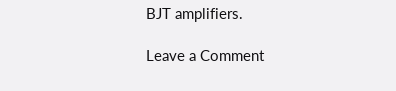BJT amplifiers.

Leave a Comment